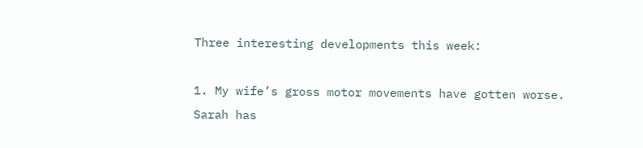Three interesting developments this week:

1. My wife’s gross motor movements have gotten worse. Sarah has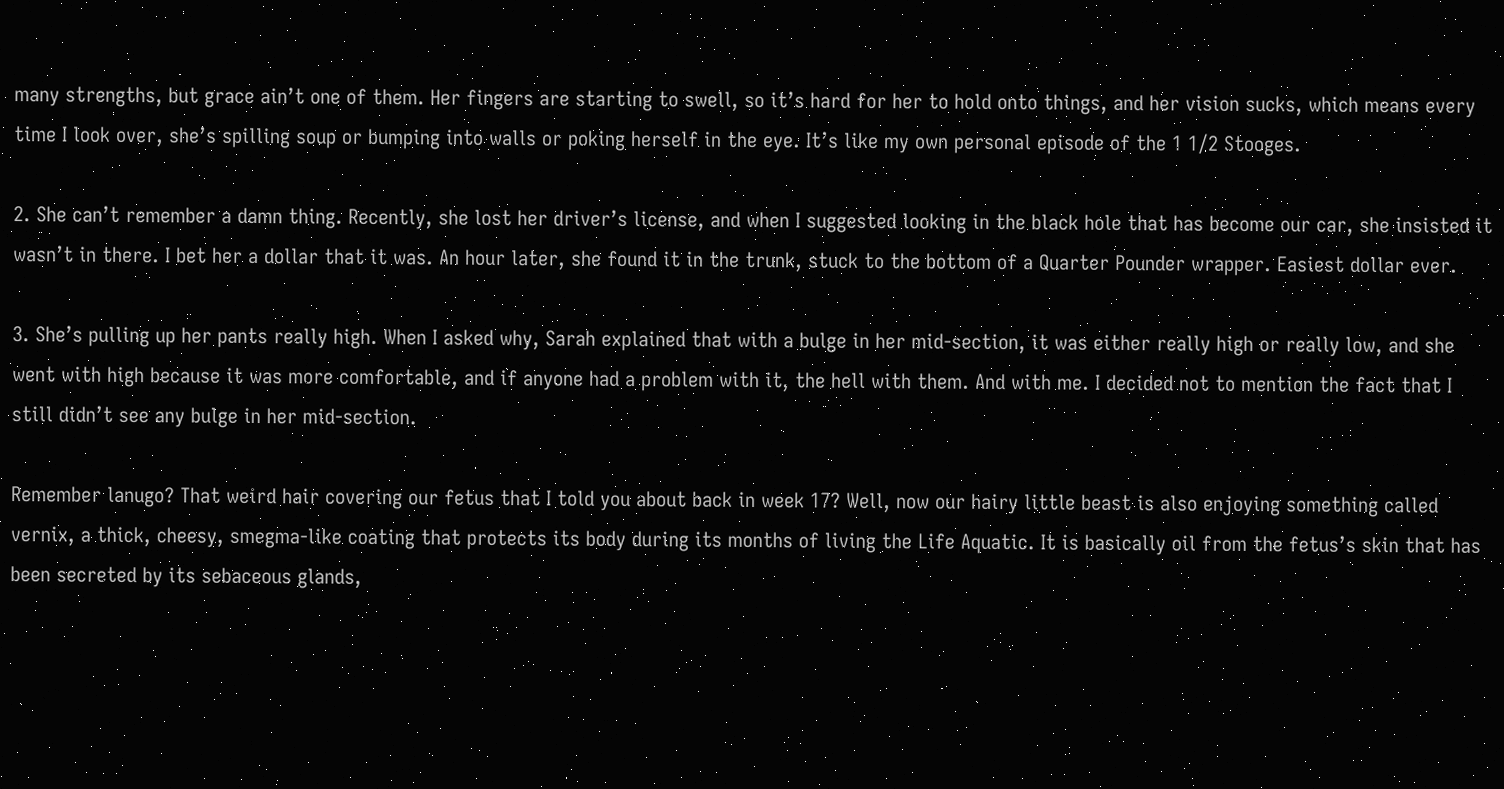many strengths, but grace ain’t one of them. Her fingers are starting to swell, so it’s hard for her to hold onto things, and her vision sucks, which means every time I look over, she’s spilling soup or bumping into walls or poking herself in the eye. It’s like my own personal episode of the 1 1/2 Stooges.

2. She can’t remember a damn thing. Recently, she lost her driver’s license, and when I suggested looking in the black hole that has become our car, she insisted it wasn’t in there. I bet her a dollar that it was. An hour later, she found it in the trunk, stuck to the bottom of a Quarter Pounder wrapper. Easiest dollar ever.

3. She’s pulling up her pants really high. When I asked why, Sarah explained that with a bulge in her mid-section, it was either really high or really low, and she went with high because it was more comfortable, and if anyone had a problem with it, the hell with them. And with me. I decided not to mention the fact that I still didn’t see any bulge in her mid-section.

Remember lanugo? That weird hair covering our fetus that I told you about back in week 17? Well, now our hairy little beast is also enjoying something called vernix, a thick, cheesy, smegma-like coating that protects its body during its months of living the Life Aquatic. It is basically oil from the fetus’s skin that has been secreted by its sebaceous glands,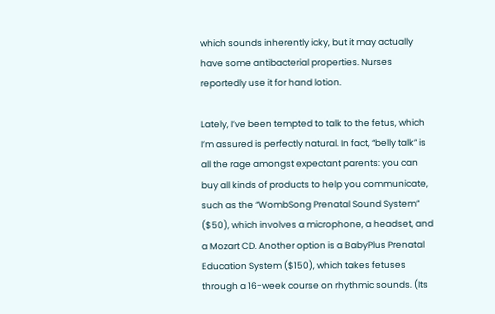which sounds inherently icky, but it may actually have some antibacterial properties. Nurses reportedly use it for hand lotion.

Lately, I’ve been tempted to talk to the fetus, which I’m assured is perfectly natural. In fact, “belly talk” is all the rage amongst expectant parents: you can buy all kinds of products to help you communicate, such as the “WombSong Prenatal Sound System” ($50), which involves a microphone, a headset, and a Mozart CD. Another option is a BabyPlus Prenatal Education System ($150), which takes fetuses through a 16-week course on rhythmic sounds. (Its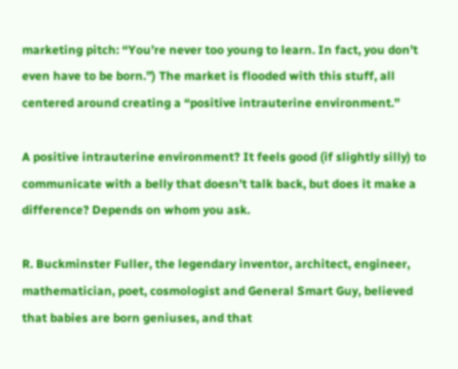marketing pitch: “You’re never too young to learn. In fact, you don’t even have to be born.”) The market is flooded with this stuff, all centered around creating a “positive intrauterine environment.”

A positive intrauterine environment? It feels good (if slightly silly) to communicate with a belly that doesn’t talk back, but does it make a difference? Depends on whom you ask.

R. Buckminster Fuller, the legendary inventor, architect, engineer, mathematician, poet, cosmologist and General Smart Guy, believed that babies are born geniuses, and that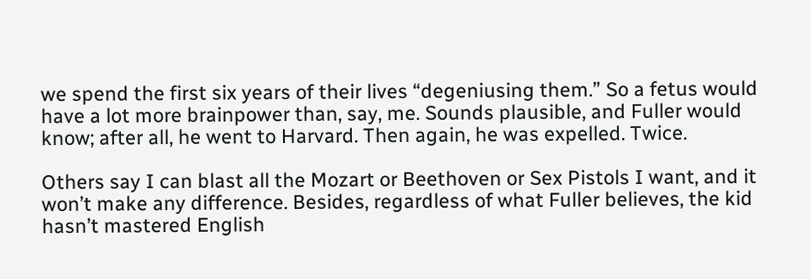we spend the first six years of their lives “degeniusing them.” So a fetus would have a lot more brainpower than, say, me. Sounds plausible, and Fuller would know; after all, he went to Harvard. Then again, he was expelled. Twice.

Others say I can blast all the Mozart or Beethoven or Sex Pistols I want, and it won’t make any difference. Besides, regardless of what Fuller believes, the kid hasn’t mastered English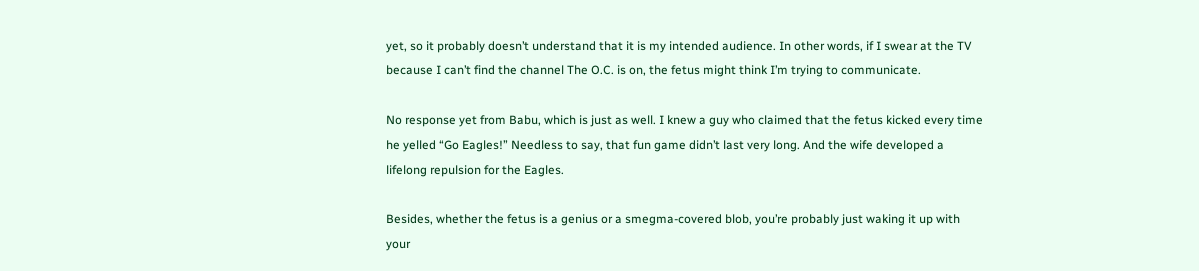yet, so it probably doesn’t understand that it is my intended audience. In other words, if I swear at the TV because I can’t find the channel The O.C. is on, the fetus might think I’m trying to communicate.

No response yet from Babu, which is just as well. I knew a guy who claimed that the fetus kicked every time he yelled “Go Eagles!” Needless to say, that fun game didn’t last very long. And the wife developed a lifelong repulsion for the Eagles.

Besides, whether the fetus is a genius or a smegma-covered blob, you’re probably just waking it up with your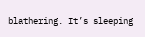blathering. It’s sleeping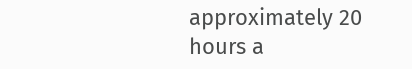approximately 20 hours a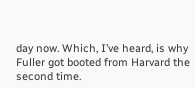day now. Which, I’ve heard, is why Fuller got booted from Harvard the second time.